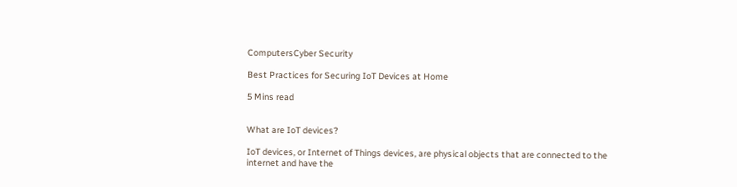ComputersCyber Security

Best Practices for Securing IoT Devices at Home

5 Mins read


What are IoT devices?

IoT devices, or Internet of Things devices, are physical objects that are connected to the internet and have the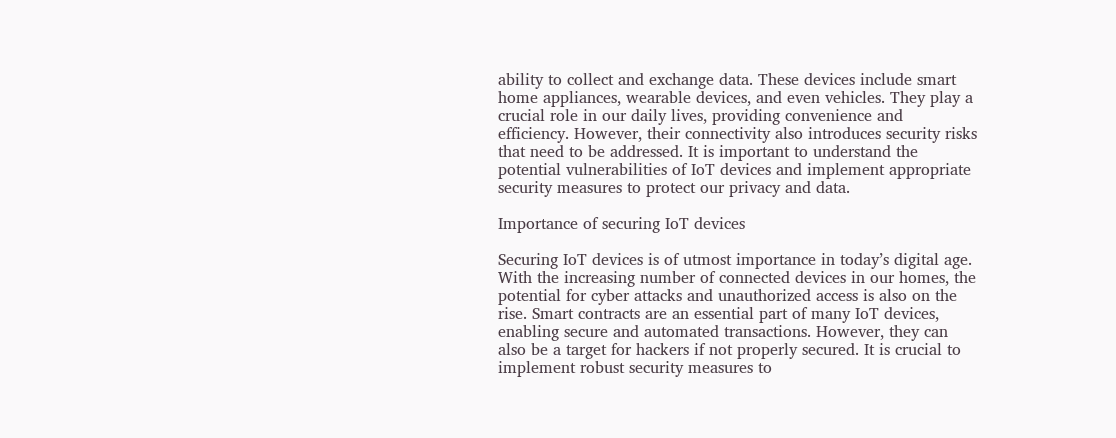ability to collect and exchange data. These devices include smart home appliances, wearable devices, and even vehicles. They play a crucial role in our daily lives, providing convenience and efficiency. However, their connectivity also introduces security risks that need to be addressed. It is important to understand the potential vulnerabilities of IoT devices and implement appropriate security measures to protect our privacy and data.

Importance of securing IoT devices

Securing IoT devices is of utmost importance in today’s digital age. With the increasing number of connected devices in our homes, the potential for cyber attacks and unauthorized access is also on the rise. Smart contracts are an essential part of many IoT devices, enabling secure and automated transactions. However, they can also be a target for hackers if not properly secured. It is crucial to implement robust security measures to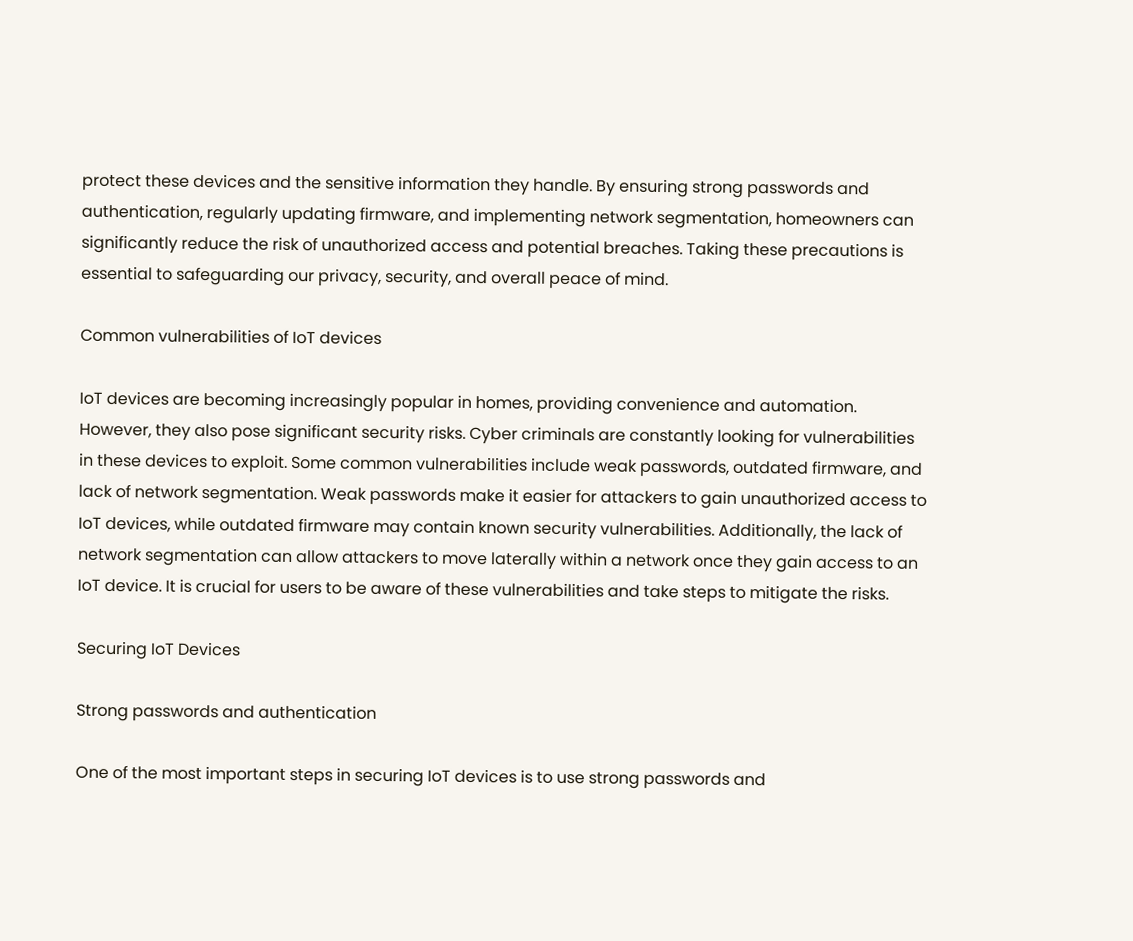protect these devices and the sensitive information they handle. By ensuring strong passwords and authentication, regularly updating firmware, and implementing network segmentation, homeowners can significantly reduce the risk of unauthorized access and potential breaches. Taking these precautions is essential to safeguarding our privacy, security, and overall peace of mind.

Common vulnerabilities of IoT devices

IoT devices are becoming increasingly popular in homes, providing convenience and automation. However, they also pose significant security risks. Cyber criminals are constantly looking for vulnerabilities in these devices to exploit. Some common vulnerabilities include weak passwords, outdated firmware, and lack of network segmentation. Weak passwords make it easier for attackers to gain unauthorized access to IoT devices, while outdated firmware may contain known security vulnerabilities. Additionally, the lack of network segmentation can allow attackers to move laterally within a network once they gain access to an IoT device. It is crucial for users to be aware of these vulnerabilities and take steps to mitigate the risks.

Securing IoT Devices

Strong passwords and authentication

One of the most important steps in securing IoT devices is to use strong passwords and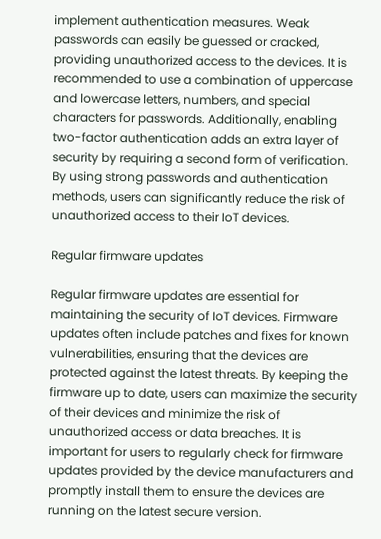implement authentication measures. Weak passwords can easily be guessed or cracked, providing unauthorized access to the devices. It is recommended to use a combination of uppercase and lowercase letters, numbers, and special characters for passwords. Additionally, enabling two-factor authentication adds an extra layer of security by requiring a second form of verification. By using strong passwords and authentication methods, users can significantly reduce the risk of unauthorized access to their IoT devices.

Regular firmware updates

Regular firmware updates are essential for maintaining the security of IoT devices. Firmware updates often include patches and fixes for known vulnerabilities, ensuring that the devices are protected against the latest threats. By keeping the firmware up to date, users can maximize the security of their devices and minimize the risk of unauthorized access or data breaches. It is important for users to regularly check for firmware updates provided by the device manufacturers and promptly install them to ensure the devices are running on the latest secure version.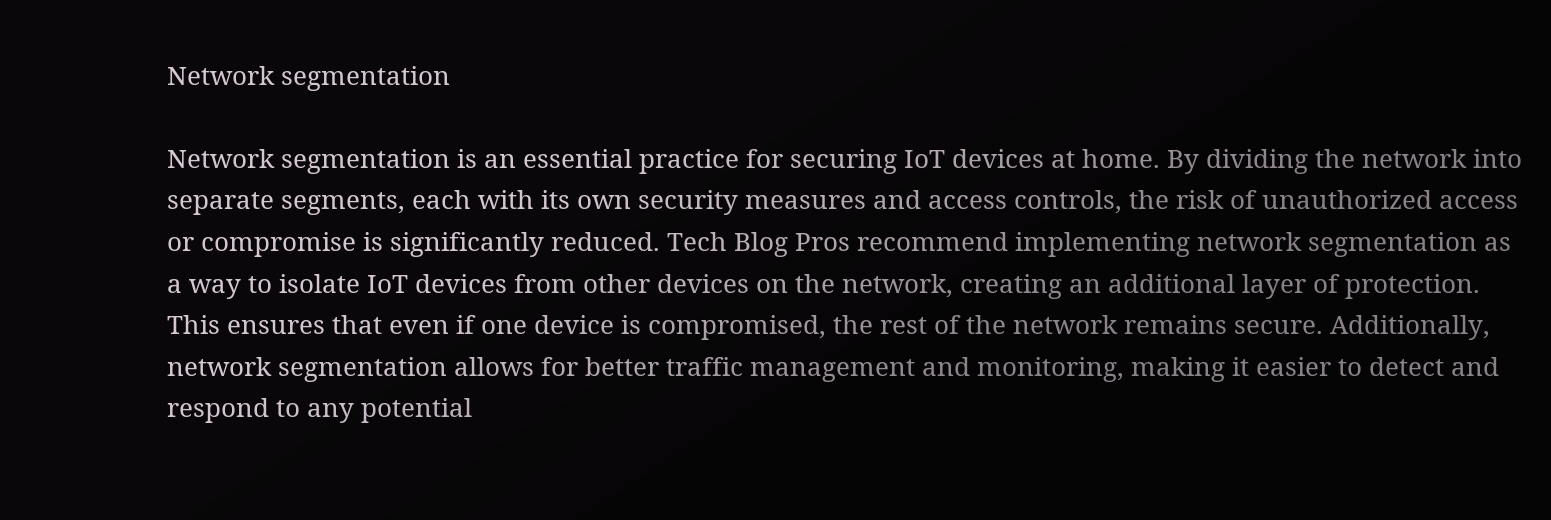Network segmentation

Network segmentation is an essential practice for securing IoT devices at home. By dividing the network into separate segments, each with its own security measures and access controls, the risk of unauthorized access or compromise is significantly reduced. Tech Blog Pros recommend implementing network segmentation as a way to isolate IoT devices from other devices on the network, creating an additional layer of protection. This ensures that even if one device is compromised, the rest of the network remains secure. Additionally, network segmentation allows for better traffic management and monitoring, making it easier to detect and respond to any potential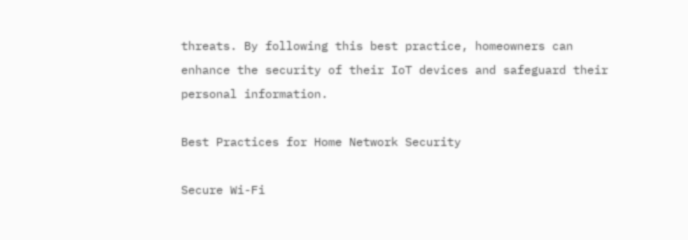threats. By following this best practice, homeowners can enhance the security of their IoT devices and safeguard their personal information.

Best Practices for Home Network Security

Secure Wi-Fi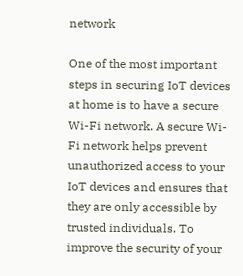network

One of the most important steps in securing IoT devices at home is to have a secure Wi-Fi network. A secure Wi-Fi network helps prevent unauthorized access to your IoT devices and ensures that they are only accessible by trusted individuals. To improve the security of your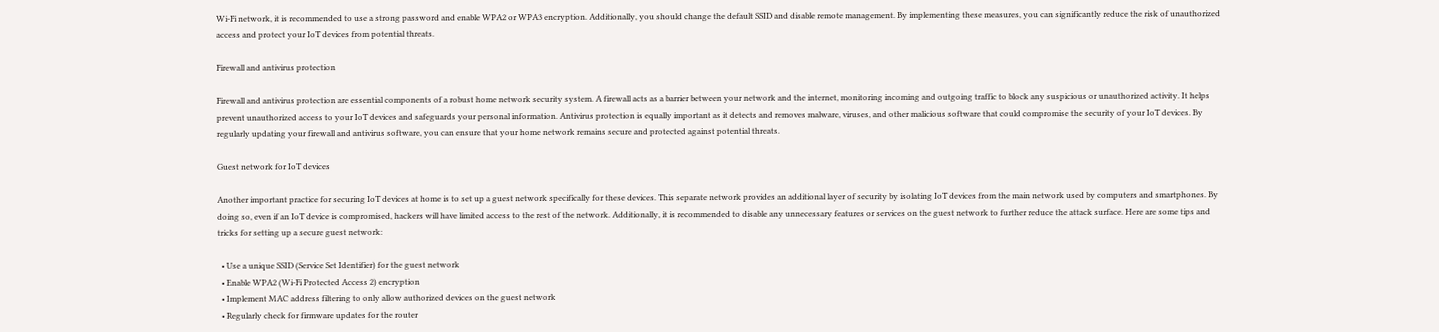Wi-Fi network, it is recommended to use a strong password and enable WPA2 or WPA3 encryption. Additionally, you should change the default SSID and disable remote management. By implementing these measures, you can significantly reduce the risk of unauthorized access and protect your IoT devices from potential threats.

Firewall and antivirus protection

Firewall and antivirus protection are essential components of a robust home network security system. A firewall acts as a barrier between your network and the internet, monitoring incoming and outgoing traffic to block any suspicious or unauthorized activity. It helps prevent unauthorized access to your IoT devices and safeguards your personal information. Antivirus protection is equally important as it detects and removes malware, viruses, and other malicious software that could compromise the security of your IoT devices. By regularly updating your firewall and antivirus software, you can ensure that your home network remains secure and protected against potential threats.

Guest network for IoT devices

Another important practice for securing IoT devices at home is to set up a guest network specifically for these devices. This separate network provides an additional layer of security by isolating IoT devices from the main network used by computers and smartphones. By doing so, even if an IoT device is compromised, hackers will have limited access to the rest of the network. Additionally, it is recommended to disable any unnecessary features or services on the guest network to further reduce the attack surface. Here are some tips and tricks for setting up a secure guest network:

  • Use a unique SSID (Service Set Identifier) for the guest network
  • Enable WPA2 (Wi-Fi Protected Access 2) encryption
  • Implement MAC address filtering to only allow authorized devices on the guest network
  • Regularly check for firmware updates for the router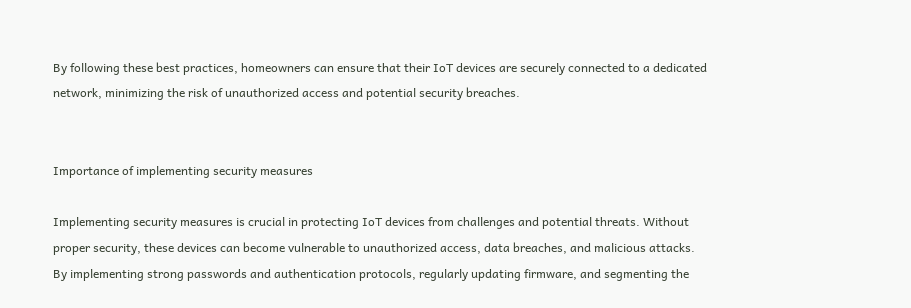By following these best practices, homeowners can ensure that their IoT devices are securely connected to a dedicated network, minimizing the risk of unauthorized access and potential security breaches.


Importance of implementing security measures

Implementing security measures is crucial in protecting IoT devices from challenges and potential threats. Without proper security, these devices can become vulnerable to unauthorized access, data breaches, and malicious attacks. By implementing strong passwords and authentication protocols, regularly updating firmware, and segmenting the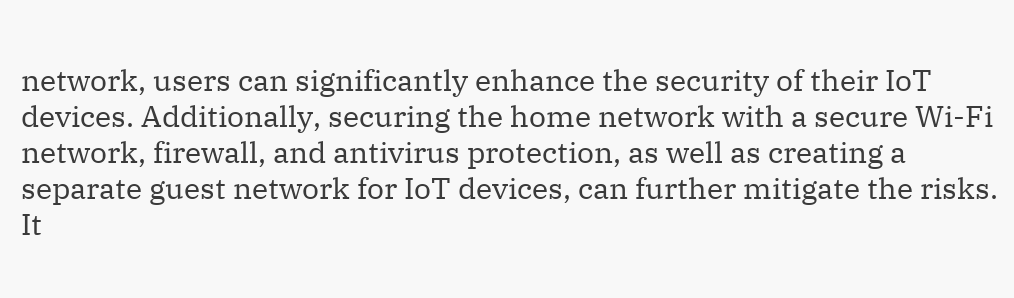network, users can significantly enhance the security of their IoT devices. Additionally, securing the home network with a secure Wi-Fi network, firewall, and antivirus protection, as well as creating a separate guest network for IoT devices, can further mitigate the risks. It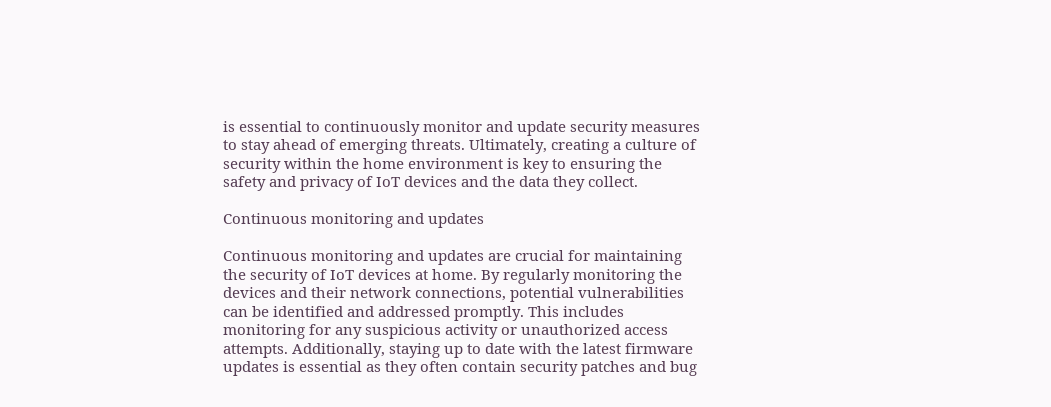is essential to continuously monitor and update security measures to stay ahead of emerging threats. Ultimately, creating a culture of security within the home environment is key to ensuring the safety and privacy of IoT devices and the data they collect.

Continuous monitoring and updates

Continuous monitoring and updates are crucial for maintaining the security of IoT devices at home. By regularly monitoring the devices and their network connections, potential vulnerabilities can be identified and addressed promptly. This includes monitoring for any suspicious activity or unauthorized access attempts. Additionally, staying up to date with the latest firmware updates is essential as they often contain security patches and bug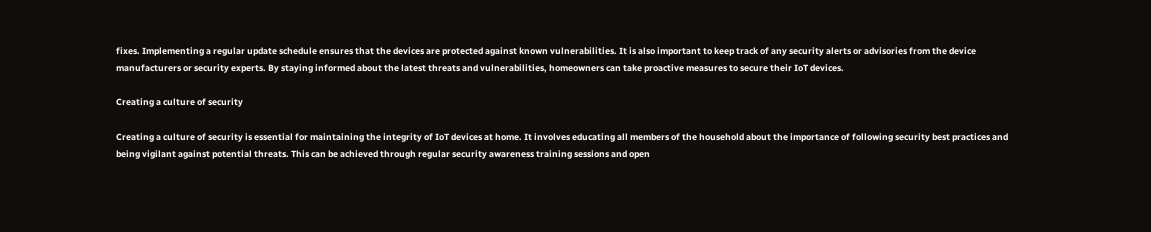fixes. Implementing a regular update schedule ensures that the devices are protected against known vulnerabilities. It is also important to keep track of any security alerts or advisories from the device manufacturers or security experts. By staying informed about the latest threats and vulnerabilities, homeowners can take proactive measures to secure their IoT devices.

Creating a culture of security

Creating a culture of security is essential for maintaining the integrity of IoT devices at home. It involves educating all members of the household about the importance of following security best practices and being vigilant against potential threats. This can be achieved through regular security awareness training sessions and open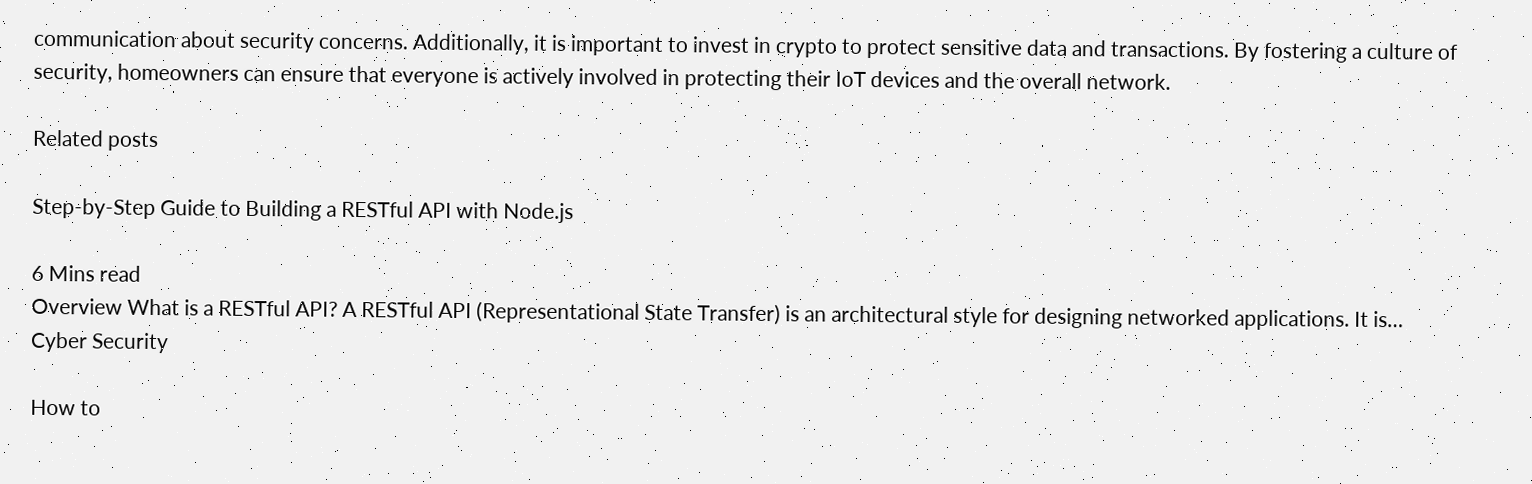communication about security concerns. Additionally, it is important to invest in crypto to protect sensitive data and transactions. By fostering a culture of security, homeowners can ensure that everyone is actively involved in protecting their IoT devices and the overall network.

Related posts

Step-by-Step Guide to Building a RESTful API with Node.js

6 Mins read
Overview What is a RESTful API? A RESTful API (Representational State Transfer) is an architectural style for designing networked applications. It is…
Cyber Security

How to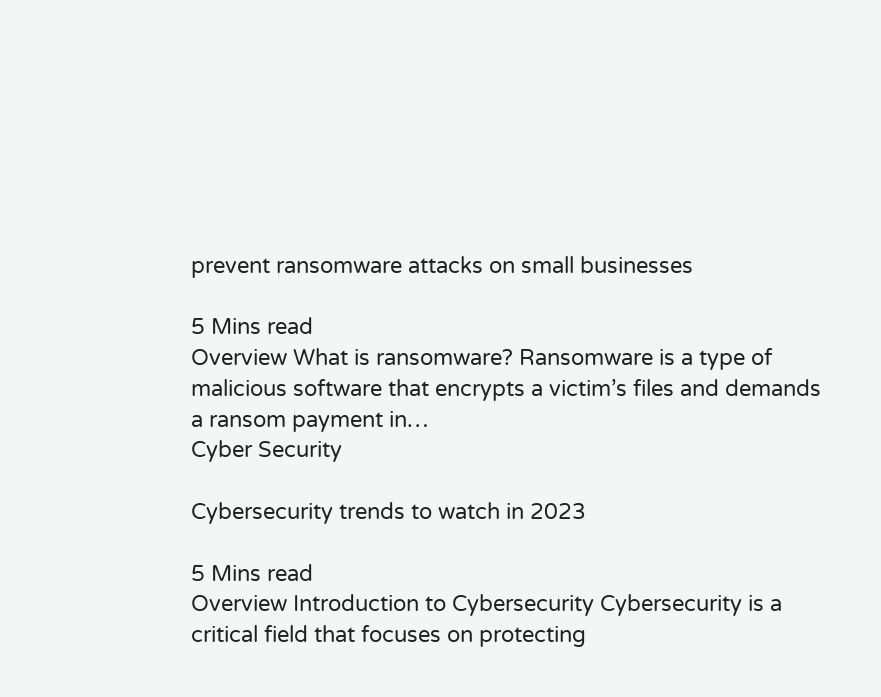prevent ransomware attacks on small businesses

5 Mins read
Overview What is ransomware? Ransomware is a type of malicious software that encrypts a victim’s files and demands a ransom payment in…
Cyber Security

Cybersecurity trends to watch in 2023

5 Mins read
Overview Introduction to Cybersecurity Cybersecurity is a critical field that focuses on protecting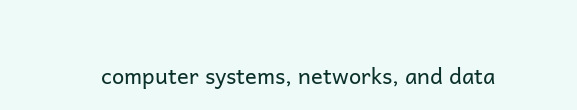computer systems, networks, and data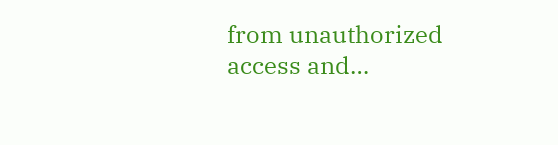from unauthorized access and…